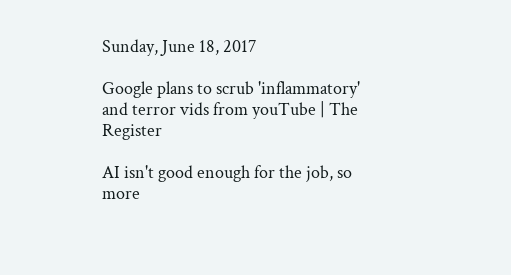Sunday, June 18, 2017

Google plans to scrub 'inflammatory' and terror vids from youTube | The Register

AI isn't good enough for the job, so more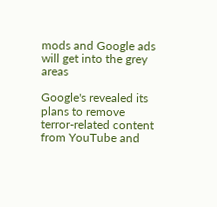mods and Google ads will get into the grey areas

Google's revealed its plans to remove terror-related content from YouTube and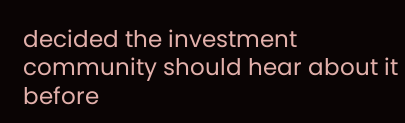decided the investment community should hear about it before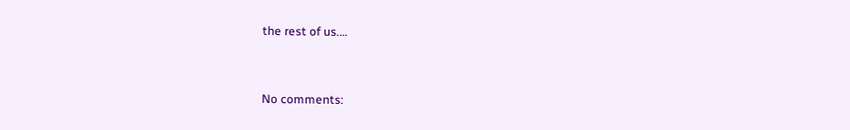the rest of us.…


No comments: